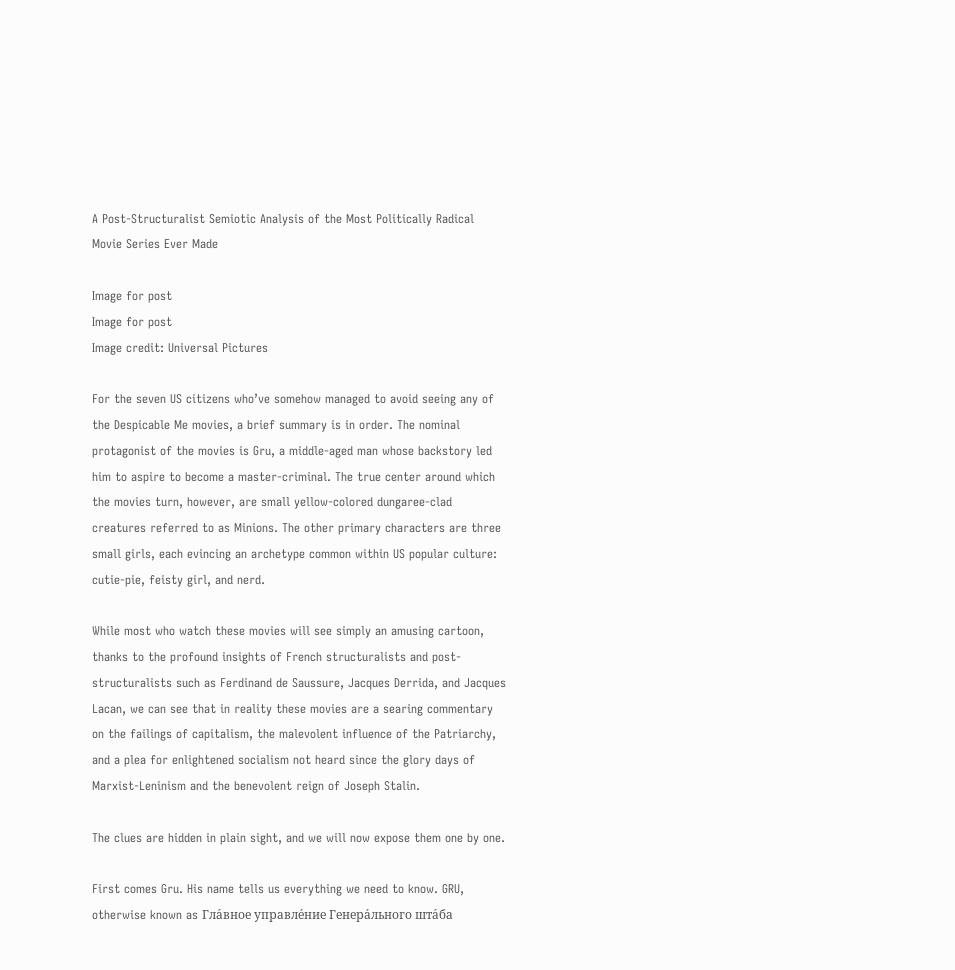A Post-Structuralist Semiotic Analysis of the Most Politically Radical Movie Series Ever Made

Image for post
Image for post
Image credit: Universal Pictures

For the seven US citizens who’ve somehow managed to avoid seeing any of the Despicable Me movies, a brief summary is in order. The nominal protagonist of the movies is Gru, a middle-aged man whose backstory led him to aspire to become a master-criminal. The true center around which the movies turn, however, are small yellow-colored dungaree-clad creatures referred to as Minions. The other primary characters are three small girls, each evincing an archetype common within US popular culture: cutie-pie, feisty girl, and nerd.

While most who watch these movies will see simply an amusing cartoon, thanks to the profound insights of French structuralists and post-structuralists such as Ferdinand de Saussure, Jacques Derrida, and Jacques Lacan, we can see that in reality these movies are a searing commentary on the failings of capitalism, the malevolent influence of the Patriarchy, and a plea for enlightened socialism not heard since the glory days of Marxist-Leninism and the benevolent reign of Joseph Stalin.

The clues are hidden in plain sight, and we will now expose them one by one.

First comes Gru. His name tells us everything we need to know. GRU, otherwise known as Гла́вное управле́ние Генера́льного шта́ба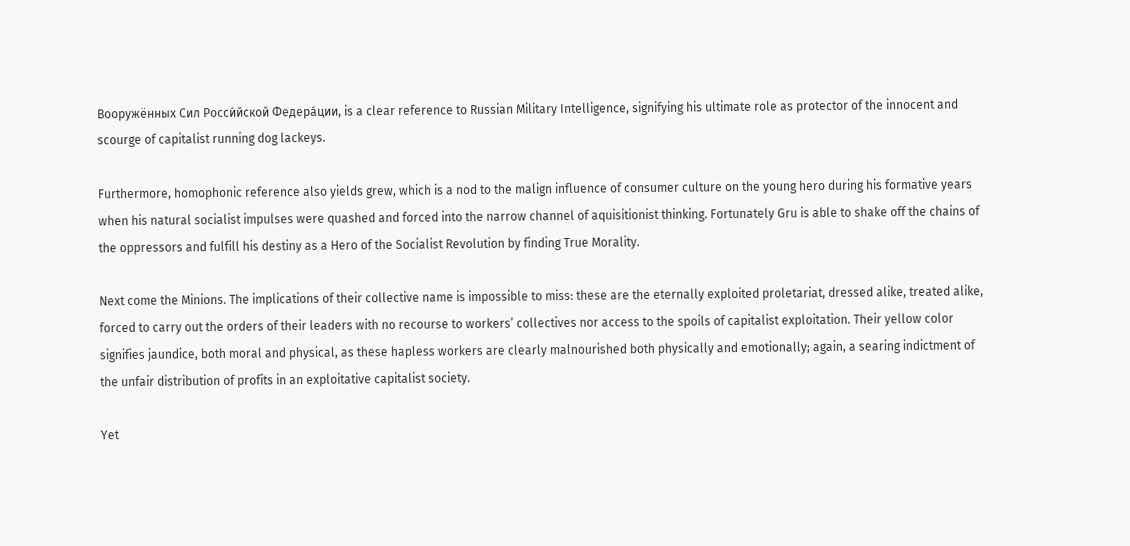Вооружённых Сил Росси́йской Федера́ции, is a clear reference to Russian Military Intelligence, signifying his ultimate role as protector of the innocent and scourge of capitalist running dog lackeys.

Furthermore, homophonic reference also yields grew, which is a nod to the malign influence of consumer culture on the young hero during his formative years when his natural socialist impulses were quashed and forced into the narrow channel of aquisitionist thinking. Fortunately Gru is able to shake off the chains of the oppressors and fulfill his destiny as a Hero of the Socialist Revolution by finding True Morality.

Next come the Minions. The implications of their collective name is impossible to miss: these are the eternally exploited proletariat, dressed alike, treated alike, forced to carry out the orders of their leaders with no recourse to workers’ collectives nor access to the spoils of capitalist exploitation. Their yellow color signifies jaundice, both moral and physical, as these hapless workers are clearly malnourished both physically and emotionally; again, a searing indictment of the unfair distribution of profits in an exploitative capitalist society.

Yet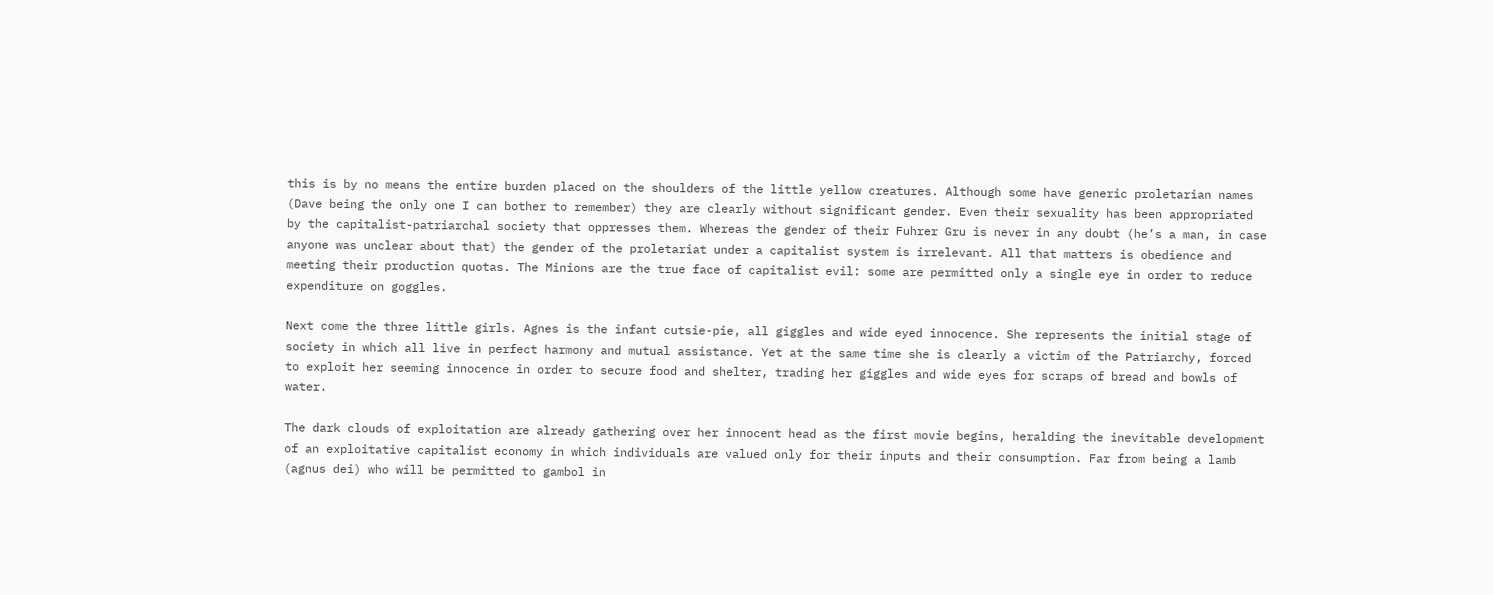this is by no means the entire burden placed on the shoulders of the little yellow creatures. Although some have generic proletarian names (Dave being the only one I can bother to remember) they are clearly without significant gender. Even their sexuality has been appropriated by the capitalist-patriarchal society that oppresses them. Whereas the gender of their Fuhrer Gru is never in any doubt (he’s a man, in case anyone was unclear about that) the gender of the proletariat under a capitalist system is irrelevant. All that matters is obedience and meeting their production quotas. The Minions are the true face of capitalist evil: some are permitted only a single eye in order to reduce expenditure on goggles.

Next come the three little girls. Agnes is the infant cutsie-pie, all giggles and wide eyed innocence. She represents the initial stage of society in which all live in perfect harmony and mutual assistance. Yet at the same time she is clearly a victim of the Patriarchy, forced to exploit her seeming innocence in order to secure food and shelter, trading her giggles and wide eyes for scraps of bread and bowls of water.

The dark clouds of exploitation are already gathering over her innocent head as the first movie begins, heralding the inevitable development of an exploitative capitalist economy in which individuals are valued only for their inputs and their consumption. Far from being a lamb (agnus dei) who will be permitted to gambol in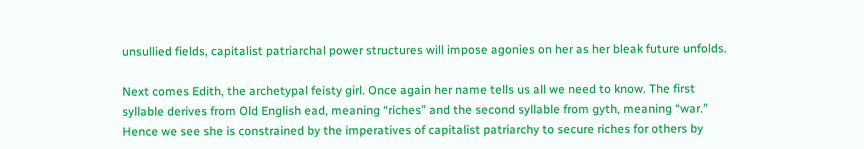unsullied fields, capitalist patriarchal power structures will impose agonies on her as her bleak future unfolds.

Next comes Edith, the archetypal feisty girl. Once again her name tells us all we need to know. The first syllable derives from Old English ead, meaning “riches” and the second syllable from gyth, meaning “war.” Hence we see she is constrained by the imperatives of capitalist patriarchy to secure riches for others by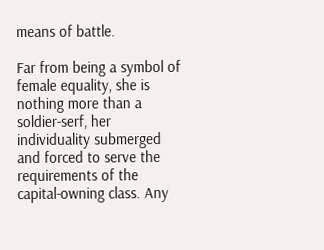means of battle.

Far from being a symbol of female equality, she is nothing more than a soldier-serf, her individuality submerged and forced to serve the requirements of the capital-owning class. Any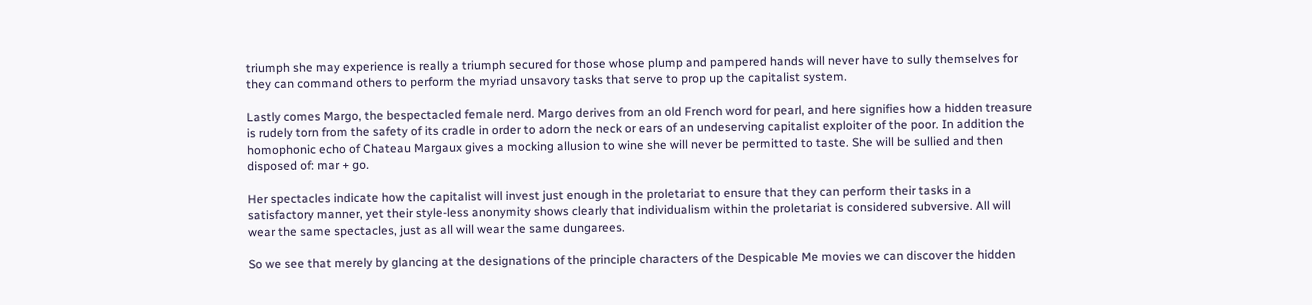triumph she may experience is really a triumph secured for those whose plump and pampered hands will never have to sully themselves for they can command others to perform the myriad unsavory tasks that serve to prop up the capitalist system.

Lastly comes Margo, the bespectacled female nerd. Margo derives from an old French word for pearl, and here signifies how a hidden treasure is rudely torn from the safety of its cradle in order to adorn the neck or ears of an undeserving capitalist exploiter of the poor. In addition the homophonic echo of Chateau Margaux gives a mocking allusion to wine she will never be permitted to taste. She will be sullied and then disposed of: mar + go.

Her spectacles indicate how the capitalist will invest just enough in the proletariat to ensure that they can perform their tasks in a satisfactory manner, yet their style-less anonymity shows clearly that individualism within the proletariat is considered subversive. All will wear the same spectacles, just as all will wear the same dungarees.

So we see that merely by glancing at the designations of the principle characters of the Despicable Me movies we can discover the hidden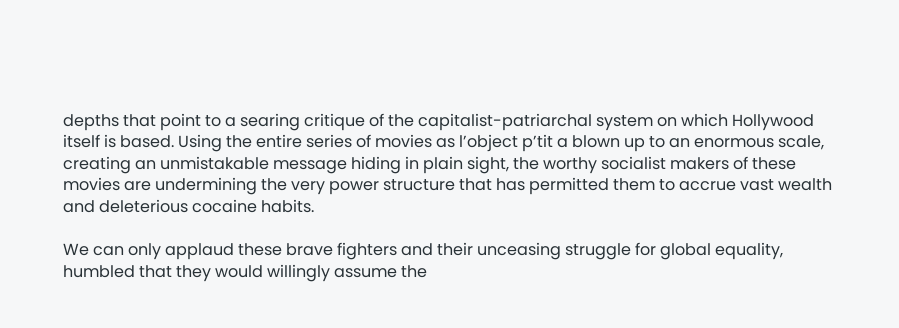depths that point to a searing critique of the capitalist-patriarchal system on which Hollywood itself is based. Using the entire series of movies as l’object p’tit a blown up to an enormous scale, creating an unmistakable message hiding in plain sight, the worthy socialist makers of these movies are undermining the very power structure that has permitted them to accrue vast wealth and deleterious cocaine habits.

We can only applaud these brave fighters and their unceasing struggle for global equality, humbled that they would willingly assume the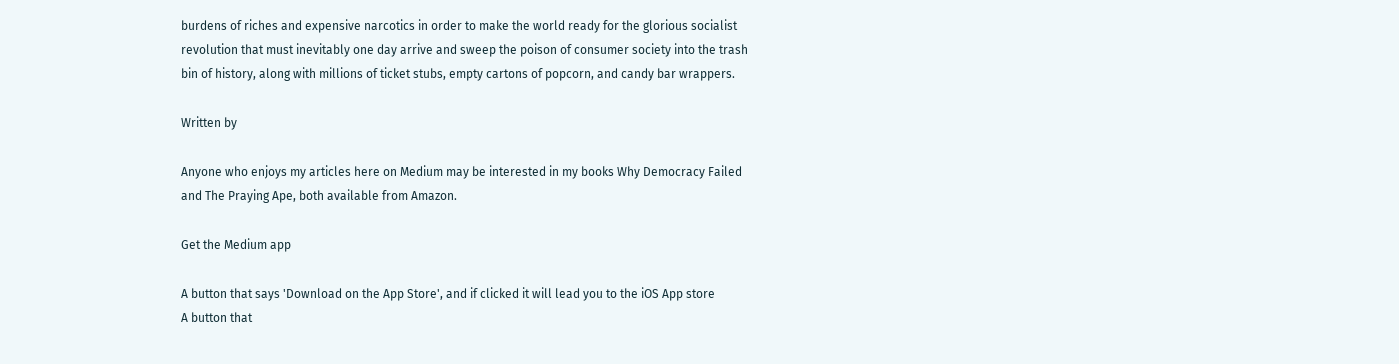burdens of riches and expensive narcotics in order to make the world ready for the glorious socialist revolution that must inevitably one day arrive and sweep the poison of consumer society into the trash bin of history, along with millions of ticket stubs, empty cartons of popcorn, and candy bar wrappers.

Written by

Anyone who enjoys my articles here on Medium may be interested in my books Why Democracy Failed and The Praying Ape, both available from Amazon.

Get the Medium app

A button that says 'Download on the App Store', and if clicked it will lead you to the iOS App store
A button that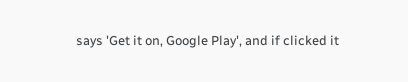says 'Get it on, Google Play', and if clicked it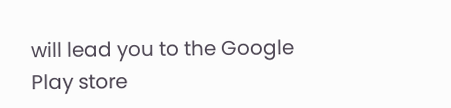will lead you to the Google Play store